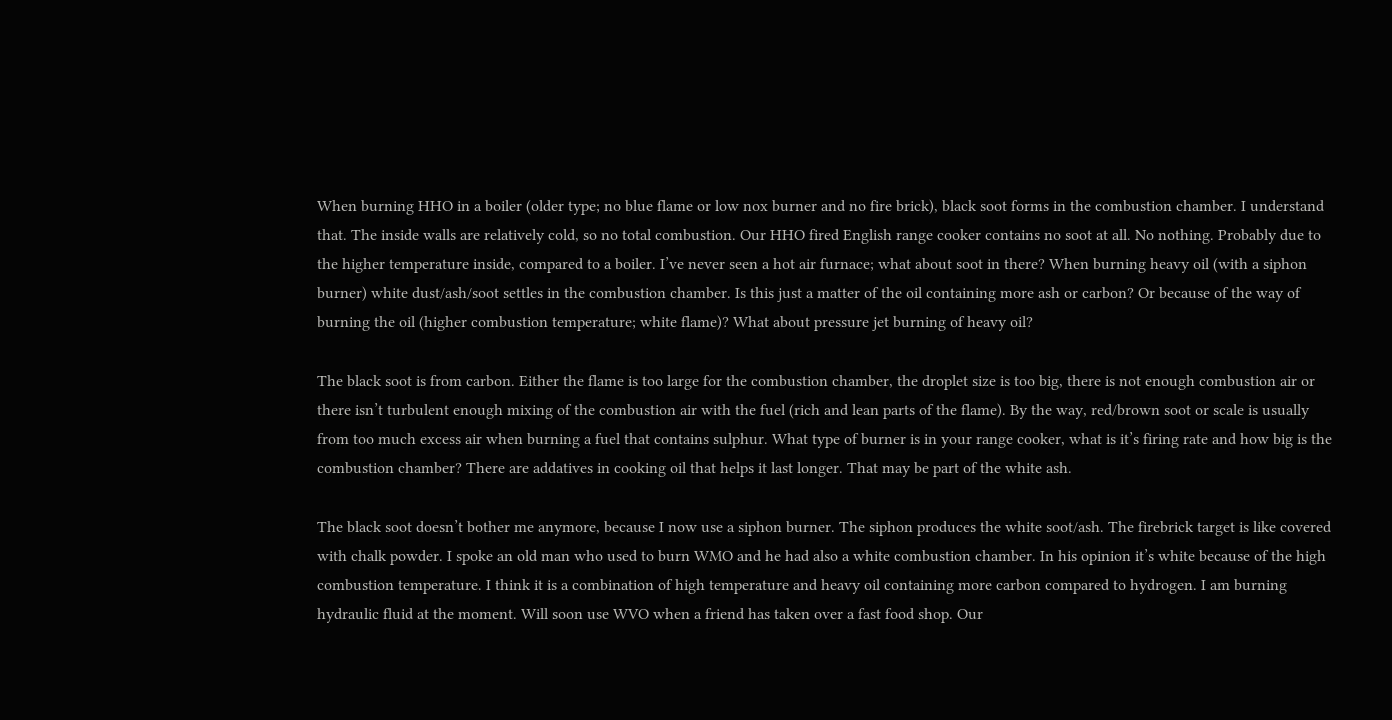When burning HHO in a boiler (older type; no blue flame or low nox burner and no fire brick), black soot forms in the combustion chamber. I understand that. The inside walls are relatively cold, so no total combustion. Our HHO fired English range cooker contains no soot at all. No nothing. Probably due to the higher temperature inside, compared to a boiler. I’ve never seen a hot air furnace; what about soot in there? When burning heavy oil (with a siphon burner) white dust/ash/soot settles in the combustion chamber. Is this just a matter of the oil containing more ash or carbon? Or because of the way of burning the oil (higher combustion temperature; white flame)? What about pressure jet burning of heavy oil?

The black soot is from carbon. Either the flame is too large for the combustion chamber, the droplet size is too big, there is not enough combustion air or there isn’t turbulent enough mixing of the combustion air with the fuel (rich and lean parts of the flame). By the way, red/brown soot or scale is usually from too much excess air when burning a fuel that contains sulphur. What type of burner is in your range cooker, what is it’s firing rate and how big is the combustion chamber? There are addatives in cooking oil that helps it last longer. That may be part of the white ash.

The black soot doesn’t bother me anymore, because I now use a siphon burner. The siphon produces the white soot/ash. The firebrick target is like covered with chalk powder. I spoke an old man who used to burn WMO and he had also a white combustion chamber. In his opinion it’s white because of the high combustion temperature. I think it is a combination of high temperature and heavy oil containing more carbon compared to hydrogen. I am burning hydraulic fluid at the moment. Will soon use WVO when a friend has taken over a fast food shop. Our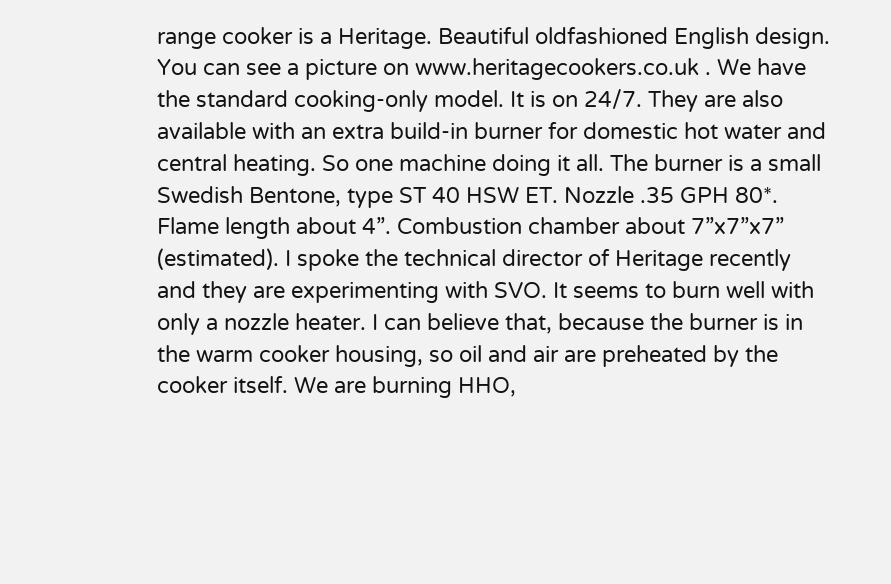range cooker is a Heritage. Beautiful oldfashioned English design. You can see a picture on www.heritagecookers.co.uk . We have the standard cooking-only model. It is on 24/7. They are also available with an extra build-in burner for domestic hot water and central heating. So one machine doing it all. The burner is a small Swedish Bentone, type ST 40 HSW ET. Nozzle .35 GPH 80*. Flame length about 4”. Combustion chamber about 7”x7”x7” (estimated). I spoke the technical director of Heritage recently and they are experimenting with SVO. It seems to burn well with only a nozzle heater. I can believe that, because the burner is in the warm cooker housing, so oil and air are preheated by the cooker itself. We are burning HHO,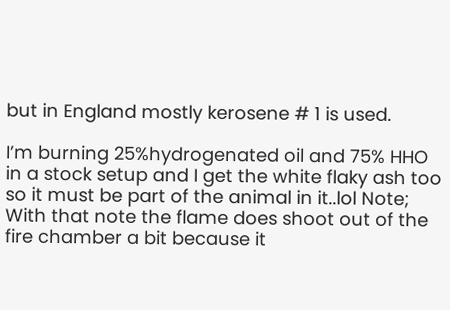but in England mostly kerosene # 1 is used.

I’m burning 25%hydrogenated oil and 75% HHO in a stock setup and I get the white flaky ash too so it must be part of the animal in it..lol Note; With that note the flame does shoot out of the fire chamber a bit because it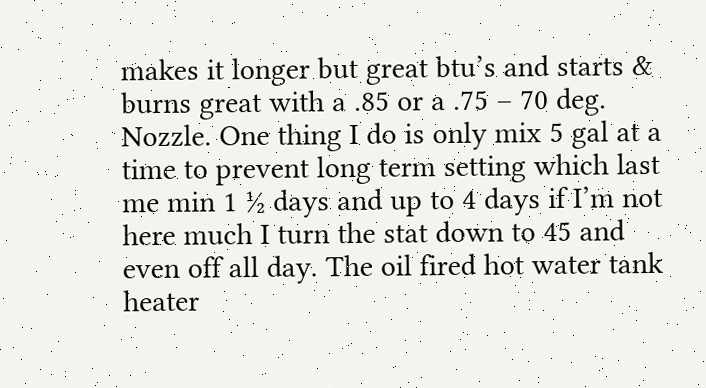makes it longer but great btu’s and starts & burns great with a .85 or a .75 – 70 deg. Nozzle. One thing I do is only mix 5 gal at a time to prevent long term setting which last me min 1 ½ days and up to 4 days if I’m not here much I turn the stat down to 45 and even off all day. The oil fired hot water tank heater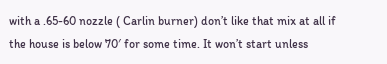with a .65-60 nozzle ( Carlin burner) don’t like that mix at all if the house is below 70′ for some time. It won’t start unless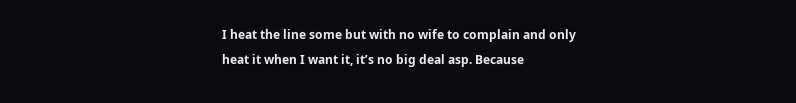I heat the line some but with no wife to complain and only heat it when I want it, it’s no big deal asp. Because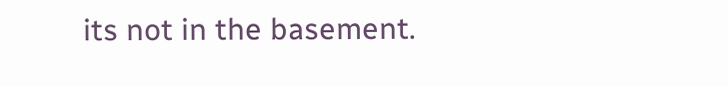its not in the basement.